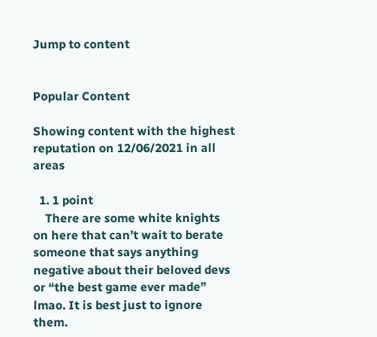Jump to content


Popular Content

Showing content with the highest reputation on 12/06/2021 in all areas

  1. 1 point
    There are some white knights on here that can’t wait to berate someone that says anything negative about their beloved devs or “the best game ever made” lmao. It is best just to ignore them.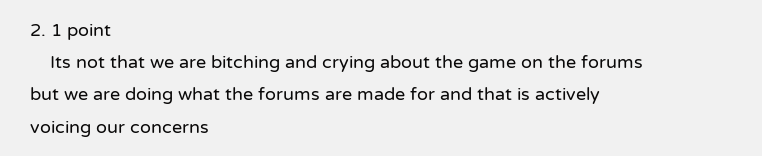2. 1 point
    Its not that we are bitching and crying about the game on the forums but we are doing what the forums are made for and that is actively voicing our concerns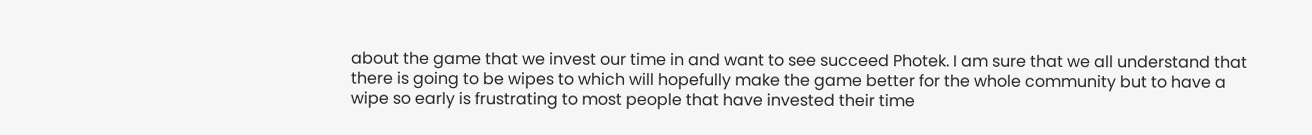about the game that we invest our time in and want to see succeed Photek. I am sure that we all understand that there is going to be wipes to which will hopefully make the game better for the whole community but to have a wipe so early is frustrating to most people that have invested their time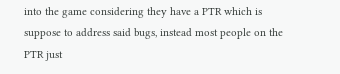into the game considering they have a PTR which is suppose to address said bugs, instead most people on the PTR just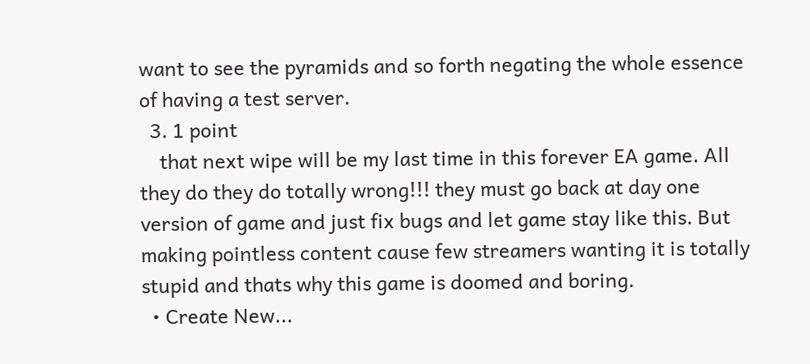want to see the pyramids and so forth negating the whole essence of having a test server.
  3. 1 point
    that next wipe will be my last time in this forever EA game. All they do they do totally wrong!!! they must go back at day one version of game and just fix bugs and let game stay like this. But making pointless content cause few streamers wanting it is totally stupid and thats why this game is doomed and boring.
  • Create New...